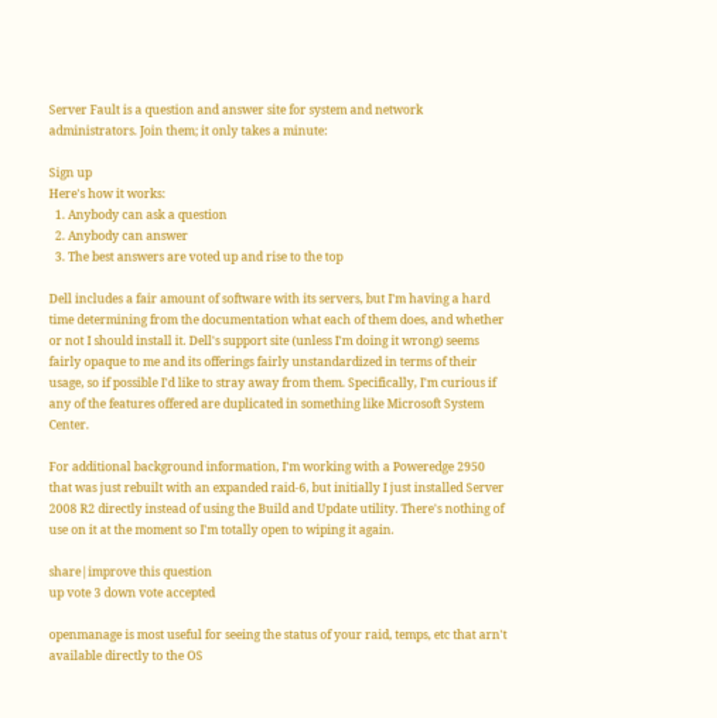Server Fault is a question and answer site for system and network administrators. Join them; it only takes a minute:

Sign up
Here's how it works:
  1. Anybody can ask a question
  2. Anybody can answer
  3. The best answers are voted up and rise to the top

Dell includes a fair amount of software with its servers, but I'm having a hard time determining from the documentation what each of them does, and whether or not I should install it. Dell's support site (unless I'm doing it wrong) seems fairly opaque to me and its offerings fairly unstandardized in terms of their usage, so if possible I'd like to stray away from them. Specifically, I'm curious if any of the features offered are duplicated in something like Microsoft System Center.

For additional background information, I'm working with a Poweredge 2950 that was just rebuilt with an expanded raid-6, but initially I just installed Server 2008 R2 directly instead of using the Build and Update utility. There's nothing of use on it at the moment so I'm totally open to wiping it again.

share|improve this question
up vote 3 down vote accepted

openmanage is most useful for seeing the status of your raid, temps, etc that arn't available directly to the OS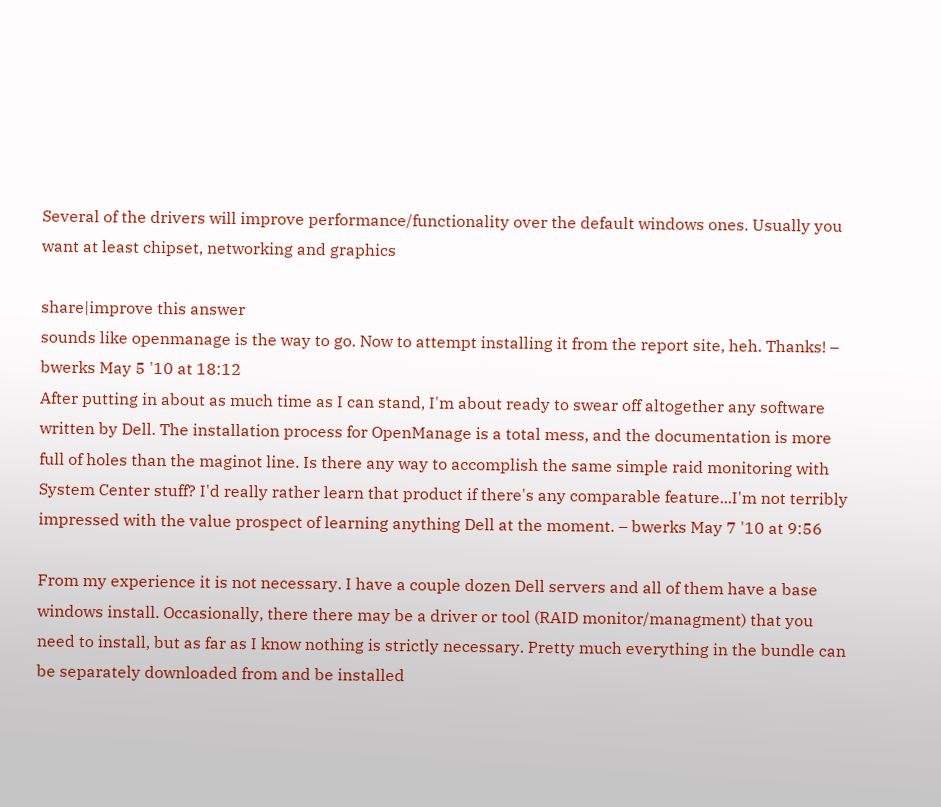Several of the drivers will improve performance/functionality over the default windows ones. Usually you want at least chipset, networking and graphics

share|improve this answer
sounds like openmanage is the way to go. Now to attempt installing it from the report site, heh. Thanks! – bwerks May 5 '10 at 18:12
After putting in about as much time as I can stand, I'm about ready to swear off altogether any software written by Dell. The installation process for OpenManage is a total mess, and the documentation is more full of holes than the maginot line. Is there any way to accomplish the same simple raid monitoring with System Center stuff? I'd really rather learn that product if there's any comparable feature...I'm not terribly impressed with the value prospect of learning anything Dell at the moment. – bwerks May 7 '10 at 9:56

From my experience it is not necessary. I have a couple dozen Dell servers and all of them have a base windows install. Occasionally, there there may be a driver or tool (RAID monitor/managment) that you need to install, but as far as I know nothing is strictly necessary. Pretty much everything in the bundle can be separately downloaded from and be installed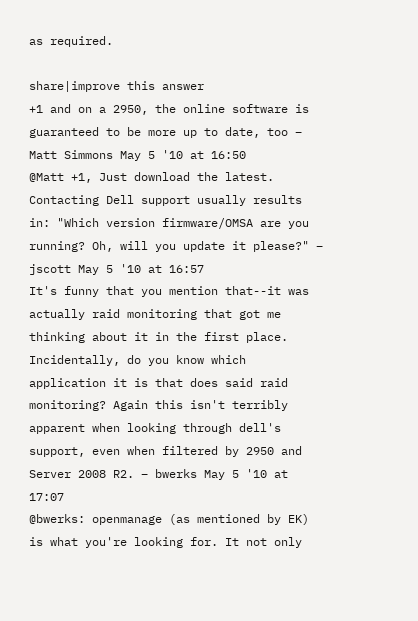as required.

share|improve this answer
+1 and on a 2950, the online software is guaranteed to be more up to date, too – Matt Simmons May 5 '10 at 16:50
@Matt +1, Just download the latest. Contacting Dell support usually results in: "Which version firmware/OMSA are you running? Oh, will you update it please?" – jscott May 5 '10 at 16:57
It's funny that you mention that--it was actually raid monitoring that got me thinking about it in the first place. Incidentally, do you know which application it is that does said raid monitoring? Again this isn't terribly apparent when looking through dell's support, even when filtered by 2950 and Server 2008 R2. – bwerks May 5 '10 at 17:07
@bwerks: openmanage (as mentioned by EK) is what you're looking for. It not only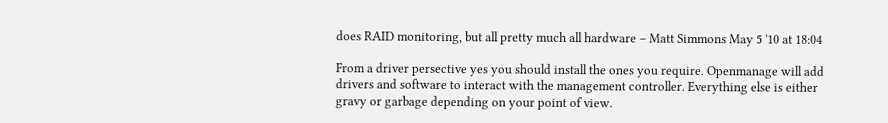does RAID monitoring, but all pretty much all hardware – Matt Simmons May 5 '10 at 18:04

From a driver persective yes you should install the ones you require. Openmanage will add drivers and software to interact with the management controller. Everything else is either gravy or garbage depending on your point of view.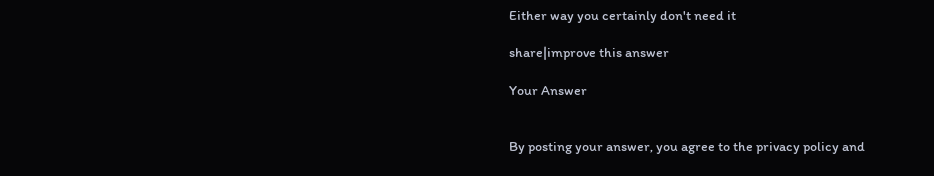Either way you certainly don't need it

share|improve this answer

Your Answer


By posting your answer, you agree to the privacy policy and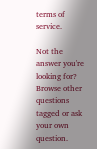terms of service.

Not the answer you're looking for? Browse other questions tagged or ask your own question.